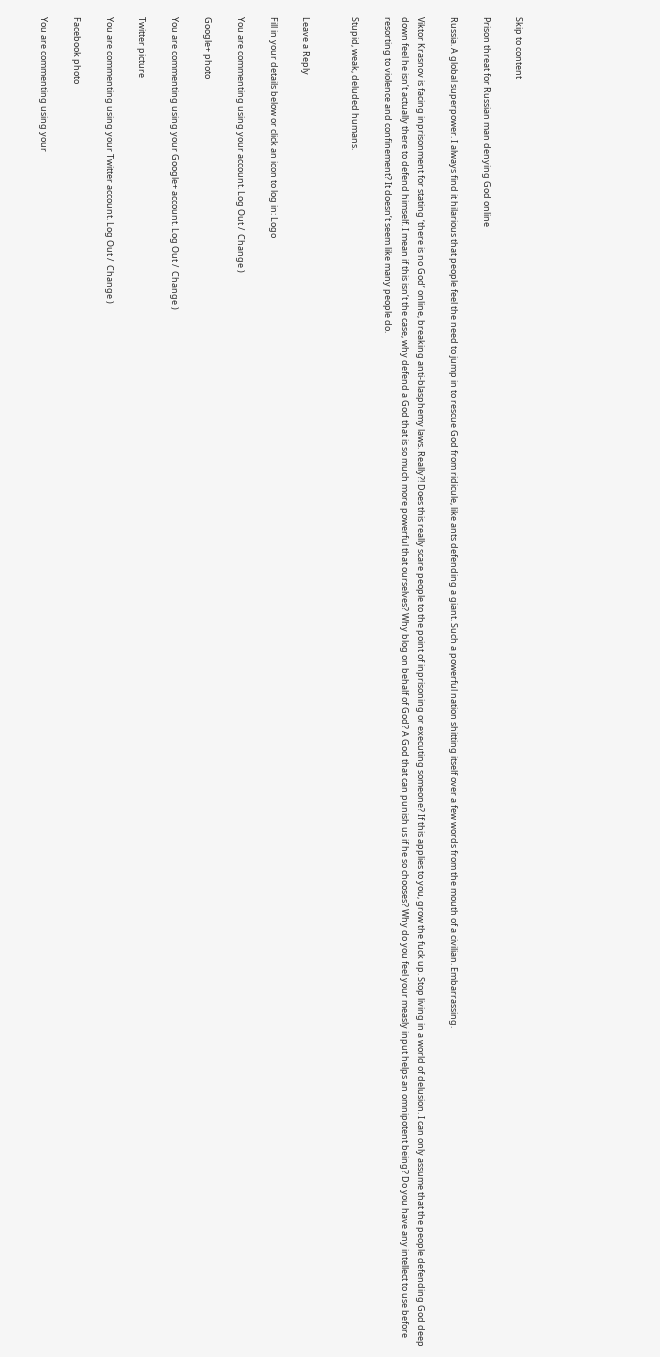Skip to content

Prison threat for Russian man denying God online

Russia. A global superpower. I always find it hilarious that people feel the need to jump in to rescue God from ridicule, like ants defending a giant. Such a powerful nation shitting itself over a few words from the mouth of a civilian. Embarrassing.

Viktor Krasnov is facing inprisonment for stating ‘there is no God’ online, breaking anti-blasphemy laws. Really?! Does this really scare people to the point of inprisoning or executing someone? If this applies to you, grow the fuck up. Stop living in a world of delusion. I can only assume that the people defending God deep down feel he isn’t actually there to defend himself. I mean if this isn’t the case, why defend a God that is so much more powerful that ourselves? Why blog on behalf of God? A God that can punish us if he so chooses? Why do you feel your measly input helps an omnipotent being? Do you have any intellect to use before resorting to violence and confinement? It doesn’t seem like many people do.

Stupid, weak, deluded humans.


Leave a Reply

Fill in your details below or click an icon to log in: Logo

You are commenting using your account. Log Out /  Change )

Google+ photo

You are commenting using your Google+ account. Log Out /  Change )

Twitter picture

You are commenting using your Twitter account. Log Out /  Change )

Facebook photo

You are commenting using your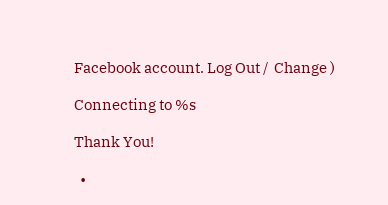Facebook account. Log Out /  Change )

Connecting to %s

Thank You!

  •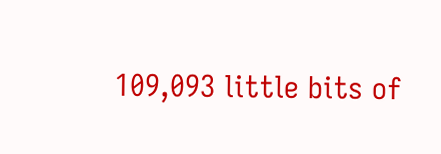109,093 little bits of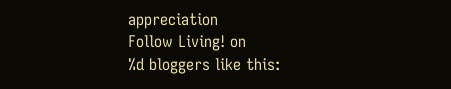appreciation
Follow Living! on
%d bloggers like this: